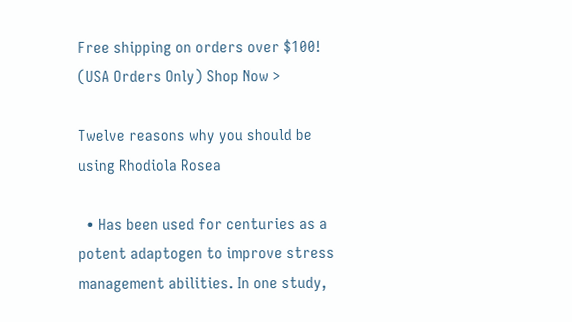Free shipping on orders over $100!
(USA Orders Only) Shop Now >

Twelve reasons why you should be using Rhodiola Rosea

  • Has been used for centuries as a potent adaptogen to improve stress management abilities. In one study,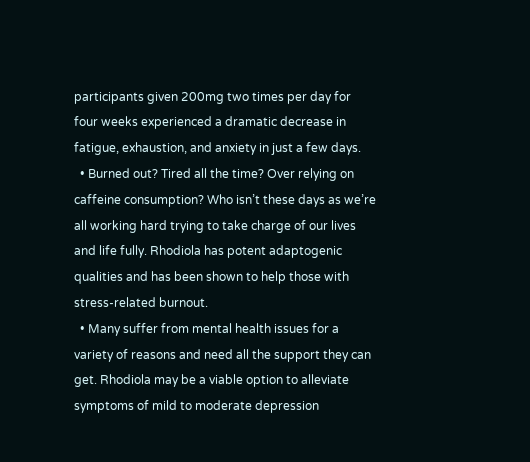participants given 200mg two times per day for four weeks experienced a dramatic decrease in fatigue, exhaustion, and anxiety in just a few days.
  • Burned out? Tired all the time? Over relying on caffeine consumption? Who isn’t these days as we’re all working hard trying to take charge of our lives and life fully. Rhodiola has potent adaptogenic qualities and has been shown to help those with stress-related burnout.
  • Many suffer from mental health issues for a variety of reasons and need all the support they can get. Rhodiola may be a viable option to alleviate symptoms of mild to moderate depression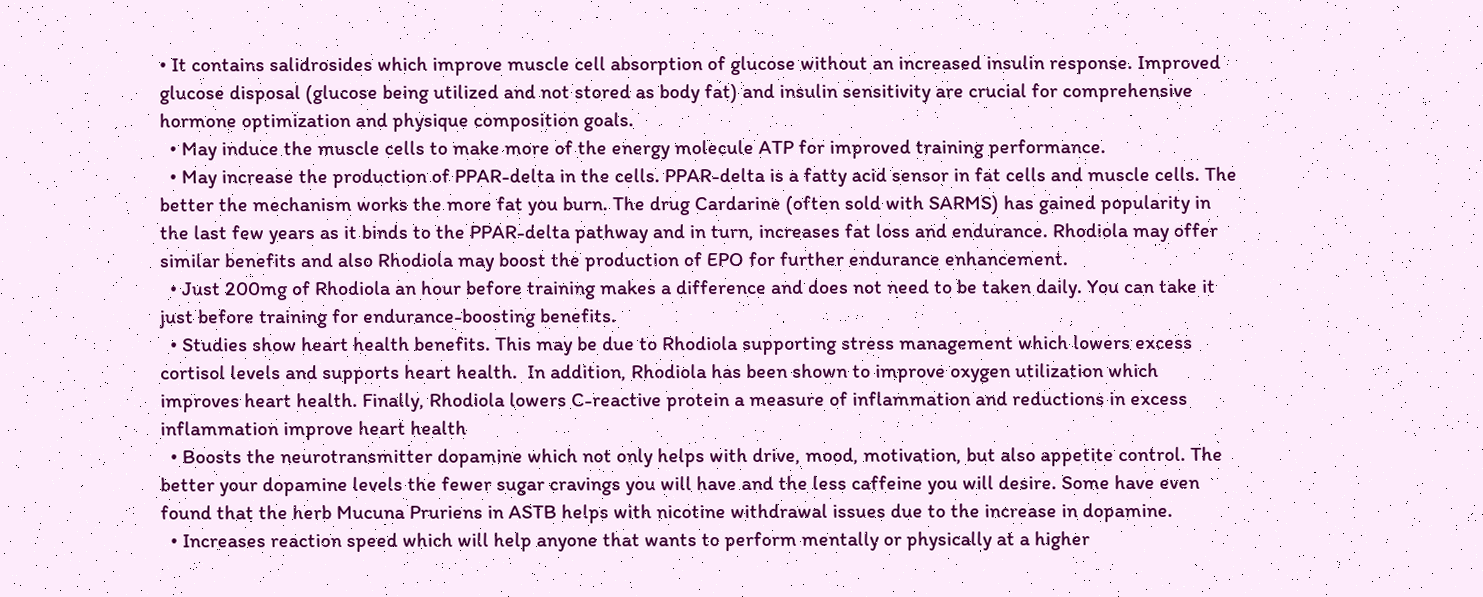• It contains salidrosides which improve muscle cell absorption of glucose without an increased insulin response. Improved glucose disposal (glucose being utilized and not stored as body fat) and insulin sensitivity are crucial for comprehensive hormone optimization and physique composition goals.
  • May induce the muscle cells to make more of the energy molecule ATP for improved training performance.
  • May increase the production of PPAR-delta in the cells. PPAR-delta is a fatty acid sensor in fat cells and muscle cells. The better the mechanism works the more fat you burn. The drug Cardarine (often sold with SARMS) has gained popularity in the last few years as it binds to the PPAR-delta pathway and in turn, increases fat loss and endurance. Rhodiola may offer similar benefits and also Rhodiola may boost the production of EPO for further endurance enhancement.
  • Just 200mg of Rhodiola an hour before training makes a difference and does not need to be taken daily. You can take it just before training for endurance-boosting benefits.
  • Studies show heart health benefits. This may be due to Rhodiola supporting stress management which lowers excess cortisol levels and supports heart health.  In addition, Rhodiola has been shown to improve oxygen utilization which improves heart health. Finally, Rhodiola lowers C-reactive protein a measure of inflammation and reductions in excess inflammation improve heart health
  • Boosts the neurotransmitter dopamine which not only helps with drive, mood, motivation, but also appetite control. The better your dopamine levels the fewer sugar cravings you will have and the less caffeine you will desire. Some have even found that the herb Mucuna Pruriens in ASTB helps with nicotine withdrawal issues due to the increase in dopamine.
  • Increases reaction speed which will help anyone that wants to perform mentally or physically at a higher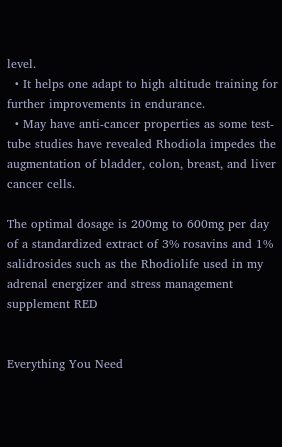level.
  • It helps one adapt to high altitude training for further improvements in endurance.
  • May have anti-cancer properties as some test-tube studies have revealed Rhodiola impedes the augmentation of bladder, colon, breast, and liver cancer cells.

The optimal dosage is 200mg to 600mg per day of a standardized extract of 3% rosavins and 1% salidrosides such as the Rhodiolife used in my adrenal energizer and stress management supplement RED


Everything You Need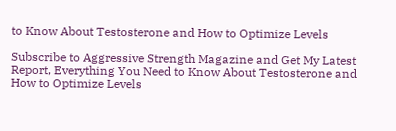to Know About Testosterone and How to Optimize Levels

Subscribe to Aggressive Strength Magazine and Get My Latest Report, Everything You Need to Know About Testosterone and How to Optimize Levels